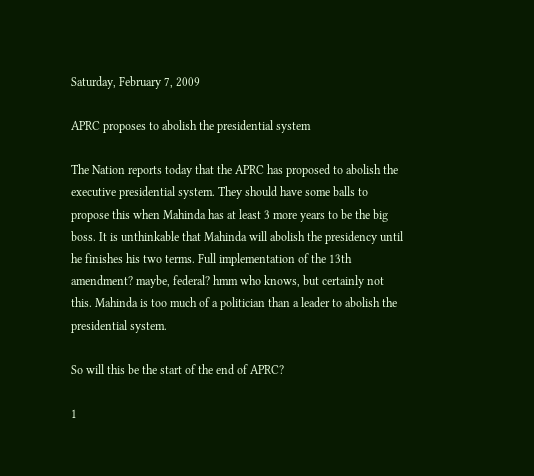Saturday, February 7, 2009

APRC proposes to abolish the presidential system

The Nation reports today that the APRC has proposed to abolish the executive presidential system. They should have some balls to propose this when Mahinda has at least 3 more years to be the big boss. It is unthinkable that Mahinda will abolish the presidency until he finishes his two terms. Full implementation of the 13th amendment? maybe, federal? hmm who knows, but certainly not this. Mahinda is too much of a politician than a leader to abolish the presidential system.

So will this be the start of the end of APRC?

1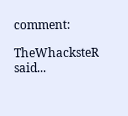comment:

TheWhacksteR said...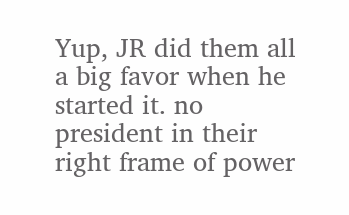Yup, JR did them all a big favor when he started it. no president in their right frame of power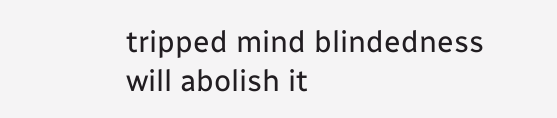tripped mind blindedness will abolish it